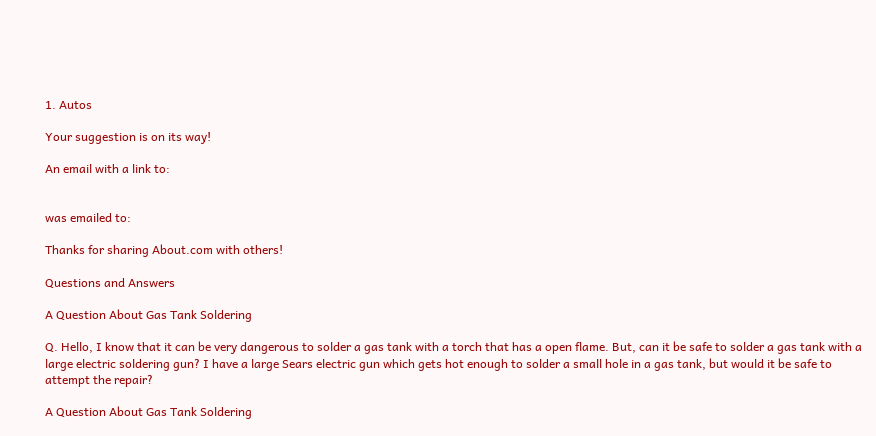1. Autos

Your suggestion is on its way!

An email with a link to:


was emailed to:

Thanks for sharing About.com with others!

Questions and Answers

A Question About Gas Tank Soldering

Q. Hello, I know that it can be very dangerous to solder a gas tank with a torch that has a open flame. But, can it be safe to solder a gas tank with a large electric soldering gun? I have a large Sears electric gun which gets hot enough to solder a small hole in a gas tank, but would it be safe to attempt the repair?

A Question About Gas Tank Soldering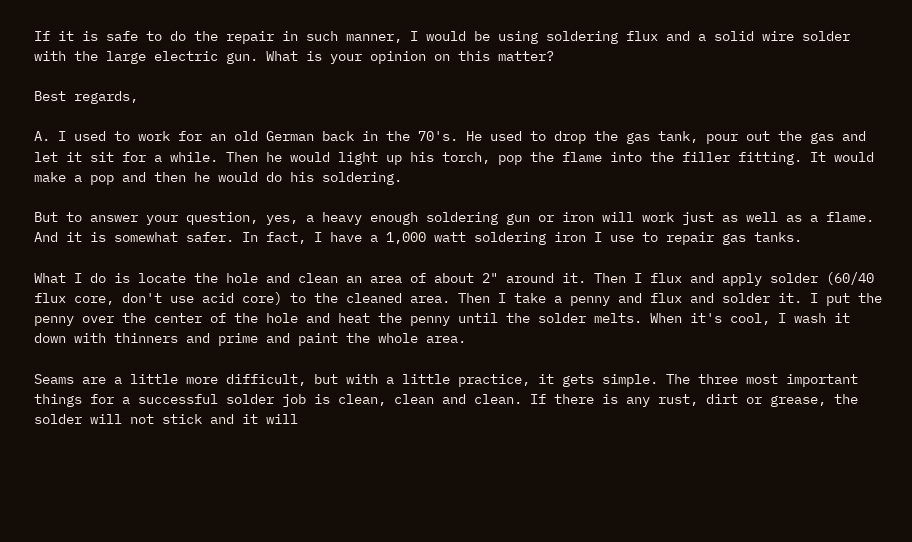If it is safe to do the repair in such manner, I would be using soldering flux and a solid wire solder with the large electric gun. What is your opinion on this matter?

Best regards,

A. I used to work for an old German back in the 70's. He used to drop the gas tank, pour out the gas and let it sit for a while. Then he would light up his torch, pop the flame into the filler fitting. It would make a pop and then he would do his soldering.

But to answer your question, yes, a heavy enough soldering gun or iron will work just as well as a flame. And it is somewhat safer. In fact, I have a 1,000 watt soldering iron I use to repair gas tanks.

What I do is locate the hole and clean an area of about 2" around it. Then I flux and apply solder (60/40 flux core, don't use acid core) to the cleaned area. Then I take a penny and flux and solder it. I put the penny over the center of the hole and heat the penny until the solder melts. When it's cool, I wash it down with thinners and prime and paint the whole area.

Seams are a little more difficult, but with a little practice, it gets simple. The three most important things for a successful solder job is clean, clean and clean. If there is any rust, dirt or grease, the solder will not stick and it will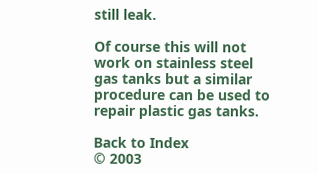still leak.

Of course this will not work on stainless steel gas tanks but a similar procedure can be used to repair plastic gas tanks.

Back to Index
© 2003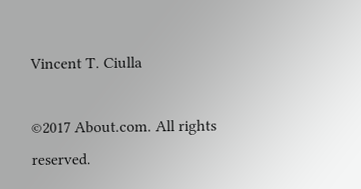Vincent T. Ciulla

©2017 About.com. All rights reserved.